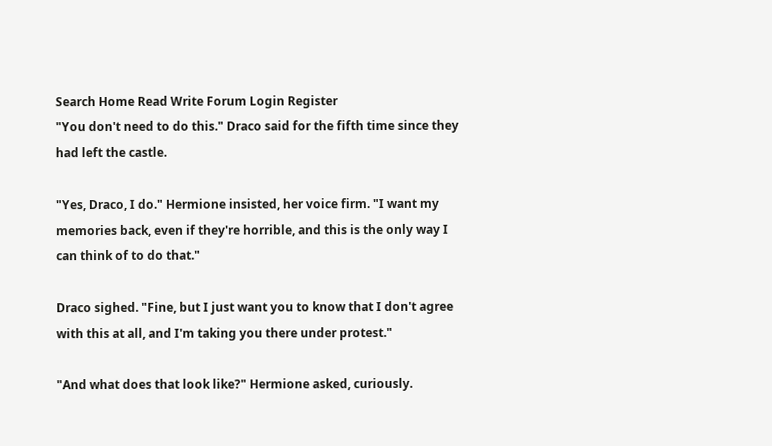Search Home Read Write Forum Login Register
"You don't need to do this." Draco said for the fifth time since they had left the castle.

"Yes, Draco, I do." Hermione insisted, her voice firm. "I want my memories back, even if they're horrible, and this is the only way I can think of to do that."

Draco sighed. "Fine, but I just want you to know that I don't agree with this at all, and I'm taking you there under protest."

"And what does that look like?" Hermione asked, curiously.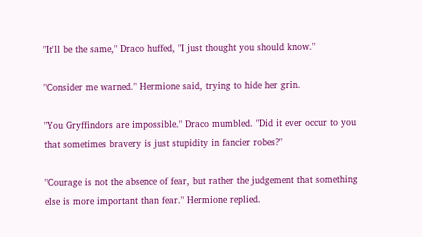"It'll be the same," Draco huffed, "I just thought you should know."

"Consider me warned." Hermione said, trying to hide her grin.

"You Gryffindors are impossible." Draco mumbled. "Did it ever occur to you that sometimes bravery is just stupidity in fancier robes?"

"Courage is not the absence of fear, but rather the judgement that something else is more important than fear." Hermione replied.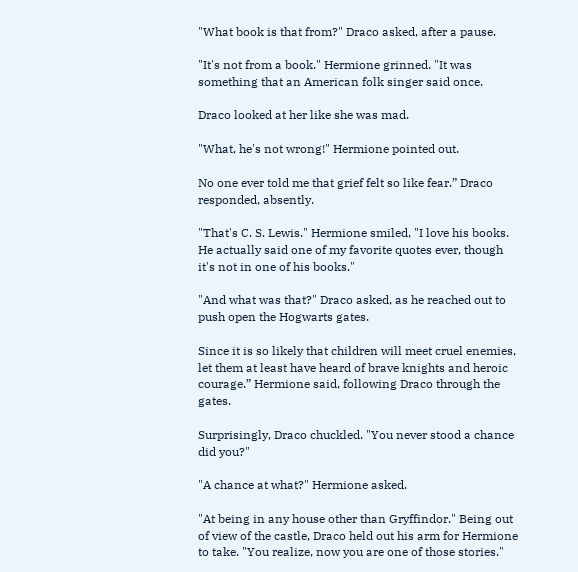"What book is that from?" Draco asked, after a pause.

"It's not from a book." Hermione grinned. "It was something that an American folk singer said once.

Draco looked at her like she was mad.

"What, he's not wrong!" Hermione pointed out.

No one ever told me that grief felt so like fear.” Draco responded, absently.

"That's C. S. Lewis." Hermione smiled, "I love his books. He actually said one of my favorite quotes ever, though it's not in one of his books."

"And what was that?" Draco asked, as he reached out to push open the Hogwarts gates.

Since it is so likely that children will meet cruel enemies, let them at least have heard of brave knights and heroic courage.” Hermione said, following Draco through the gates.

Surprisingly, Draco chuckled. "You never stood a chance did you?"

"A chance at what?" Hermione asked.

"At being in any house other than Gryffindor." Being out of view of the castle, Draco held out his arm for Hermione to take. "You realize, now you are one of those stories."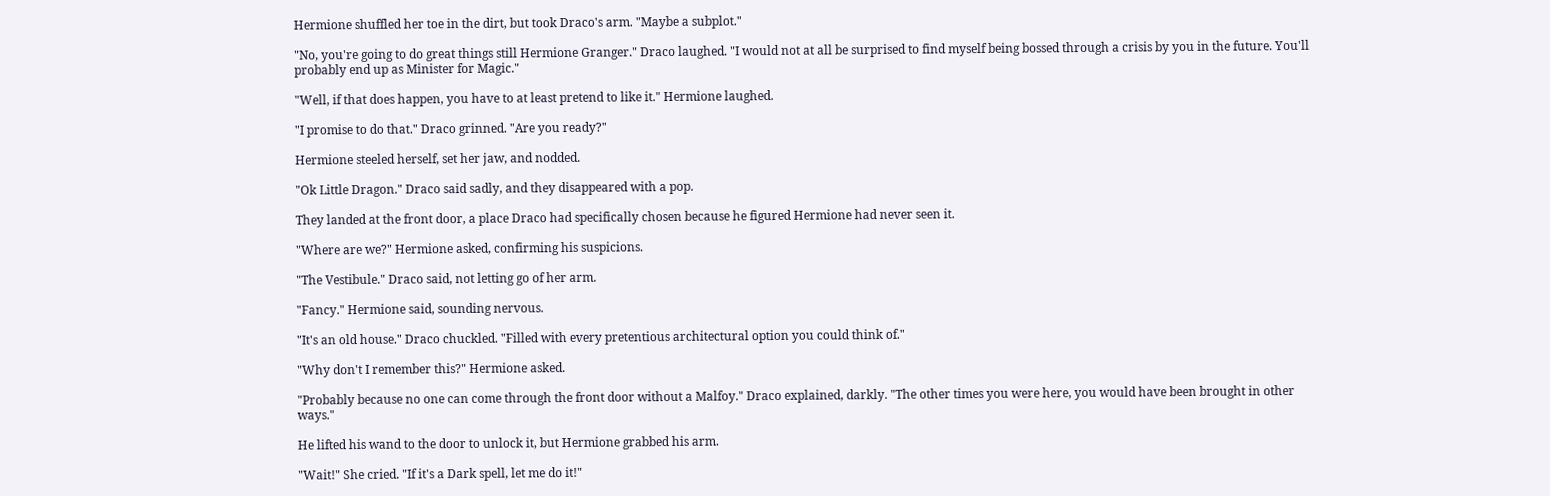Hermione shuffled her toe in the dirt, but took Draco's arm. "Maybe a subplot."

"No, you're going to do great things still Hermione Granger." Draco laughed. "I would not at all be surprised to find myself being bossed through a crisis by you in the future. You'll probably end up as Minister for Magic."

"Well, if that does happen, you have to at least pretend to like it." Hermione laughed.

"I promise to do that." Draco grinned. "Are you ready?"

Hermione steeled herself, set her jaw, and nodded.

"Ok Little Dragon." Draco said sadly, and they disappeared with a pop.

They landed at the front door, a place Draco had specifically chosen because he figured Hermione had never seen it.

"Where are we?" Hermione asked, confirming his suspicions.

"The Vestibule." Draco said, not letting go of her arm.

"Fancy." Hermione said, sounding nervous.

"It's an old house." Draco chuckled. "Filled with every pretentious architectural option you could think of."

"Why don't I remember this?" Hermione asked.

"Probably because no one can come through the front door without a Malfoy." Draco explained, darkly. "The other times you were here, you would have been brought in other ways."

He lifted his wand to the door to unlock it, but Hermione grabbed his arm.

"Wait!" She cried. "If it's a Dark spell, let me do it!"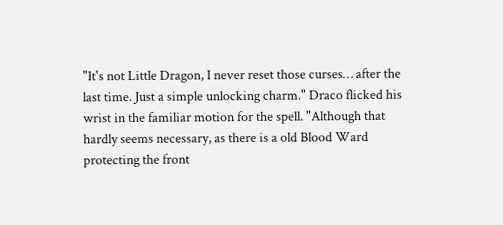"It's not Little Dragon, I never reset those curses… after the last time. Just a simple unlocking charm." Draco flicked his wrist in the familiar motion for the spell. "Although that hardly seems necessary, as there is a old Blood Ward protecting the front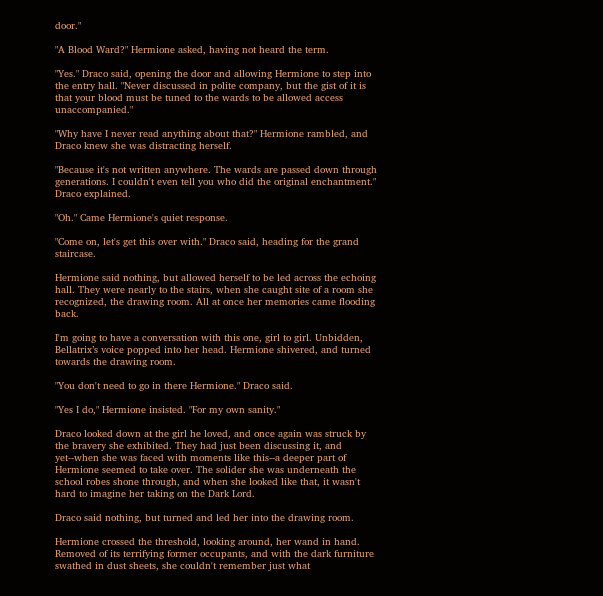door."

"A Blood Ward?" Hermione asked, having not heard the term.

"Yes." Draco said, opening the door and allowing Hermione to step into the entry hall. "Never discussed in polite company, but the gist of it is that your blood must be tuned to the wards to be allowed access unaccompanied."

"Why have I never read anything about that?" Hermione rambled, and Draco knew she was distracting herself.

"Because it's not written anywhere. The wards are passed down through generations. I couldn't even tell you who did the original enchantment." Draco explained.

"Oh." Came Hermione's quiet response.

"Come on, let's get this over with." Draco said, heading for the grand staircase.

Hermione said nothing, but allowed herself to be led across the echoing hall. They were nearly to the stairs, when she caught site of a room she recognized, the drawing room. All at once her memories came flooding back.

I'm going to have a conversation with this one, girl to girl. Unbidden, Bellatrix’s voice popped into her head. Hermione shivered, and turned towards the drawing room.

"You don't need to go in there Hermione." Draco said.

"Yes I do," Hermione insisted. "For my own sanity."

Draco looked down at the girl he loved, and once again was struck by the bravery she exhibited. They had just been discussing it, and yet--when she was faced with moments like this--a deeper part of Hermione seemed to take over. The solider she was underneath the school robes shone through, and when she looked like that, it wasn't hard to imagine her taking on the Dark Lord.

Draco said nothing, but turned and led her into the drawing room.

Hermione crossed the threshold, looking around, her wand in hand. Removed of its terrifying former occupants, and with the dark furniture swathed in dust sheets, she couldn't remember just what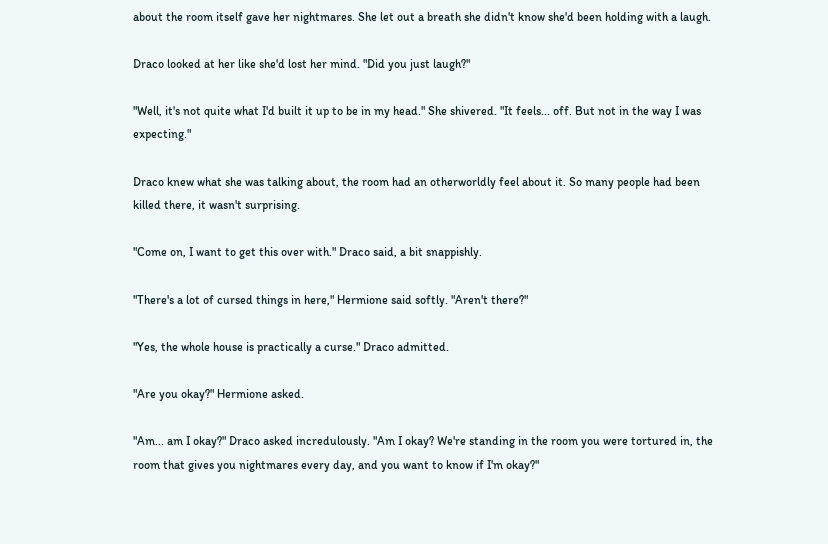about the room itself gave her nightmares. She let out a breath she didn't know she'd been holding with a laugh.

Draco looked at her like she'd lost her mind. "Did you just laugh?"

"Well, it's not quite what I'd built it up to be in my head." She shivered. "It feels... off. But not in the way I was expecting."

Draco knew what she was talking about, the room had an otherworldly feel about it. So many people had been killed there, it wasn't surprising.

"Come on, I want to get this over with." Draco said, a bit snappishly.

"There's a lot of cursed things in here," Hermione said softly. "Aren't there?"

"Yes, the whole house is practically a curse." Draco admitted.

"Are you okay?" Hermione asked.

"Am... am I okay?" Draco asked incredulously. "Am I okay? We're standing in the room you were tortured in, the room that gives you nightmares every day, and you want to know if I'm okay?"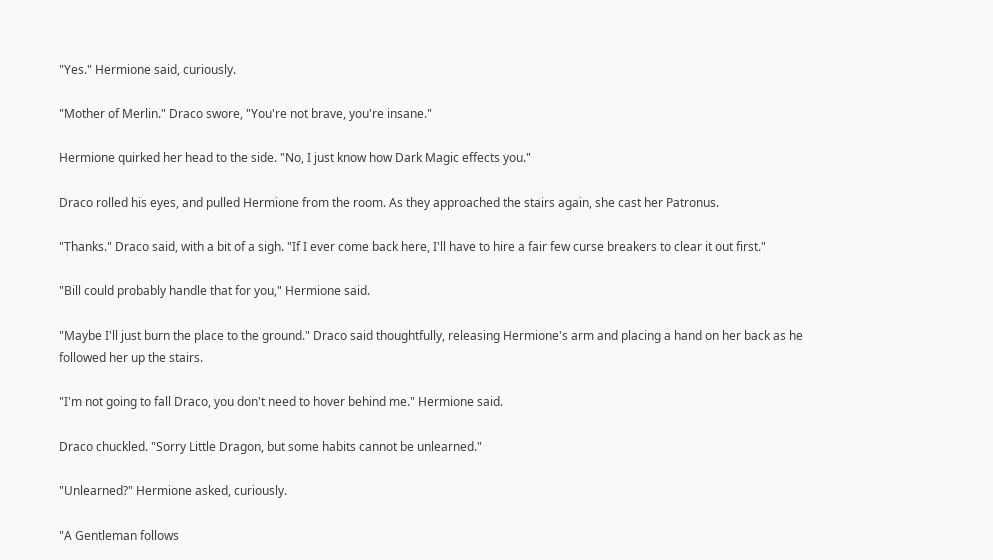"Yes." Hermione said, curiously.

"Mother of Merlin." Draco swore, "You're not brave, you're insane."

Hermione quirked her head to the side. "No, I just know how Dark Magic effects you."

Draco rolled his eyes, and pulled Hermione from the room. As they approached the stairs again, she cast her Patronus.

"Thanks." Draco said, with a bit of a sigh. "If I ever come back here, I'll have to hire a fair few curse breakers to clear it out first."

"Bill could probably handle that for you," Hermione said.

"Maybe I'll just burn the place to the ground." Draco said thoughtfully, releasing Hermione's arm and placing a hand on her back as he followed her up the stairs.

"I'm not going to fall Draco, you don't need to hover behind me." Hermione said.

Draco chuckled. "Sorry Little Dragon, but some habits cannot be unlearned."

"Unlearned?" Hermione asked, curiously.

"A Gentleman follows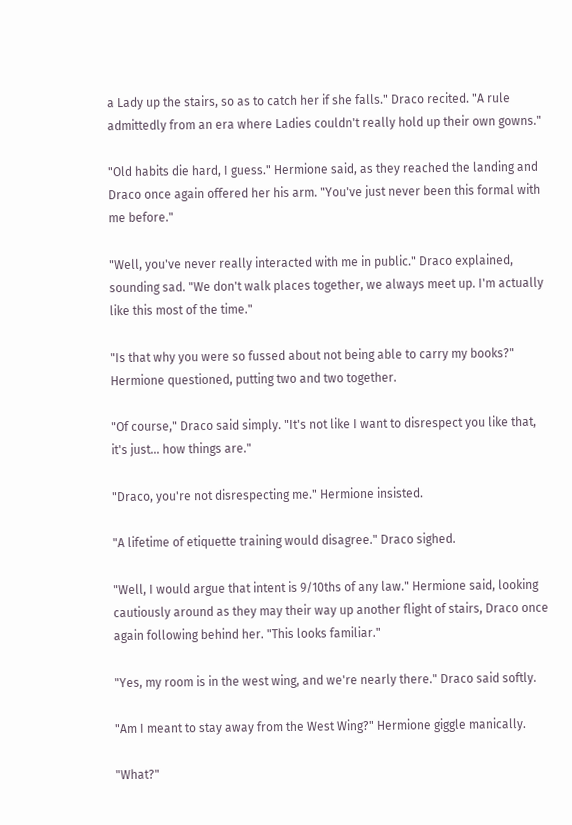a Lady up the stairs, so as to catch her if she falls." Draco recited. "A rule admittedly from an era where Ladies couldn't really hold up their own gowns."

"Old habits die hard, I guess." Hermione said, as they reached the landing and Draco once again offered her his arm. "You've just never been this formal with me before."

"Well, you've never really interacted with me in public." Draco explained, sounding sad. "We don't walk places together, we always meet up. I'm actually like this most of the time."

"Is that why you were so fussed about not being able to carry my books?" Hermione questioned, putting two and two together.

"Of course," Draco said simply. "It's not like I want to disrespect you like that, it's just... how things are."

"Draco, you're not disrespecting me." Hermione insisted.

"A lifetime of etiquette training would disagree." Draco sighed.

"Well, I would argue that intent is 9/10ths of any law." Hermione said, looking cautiously around as they may their way up another flight of stairs, Draco once again following behind her. "This looks familiar."

"Yes, my room is in the west wing, and we're nearly there." Draco said softly.

"Am I meant to stay away from the West Wing?" Hermione giggle manically.

"What?"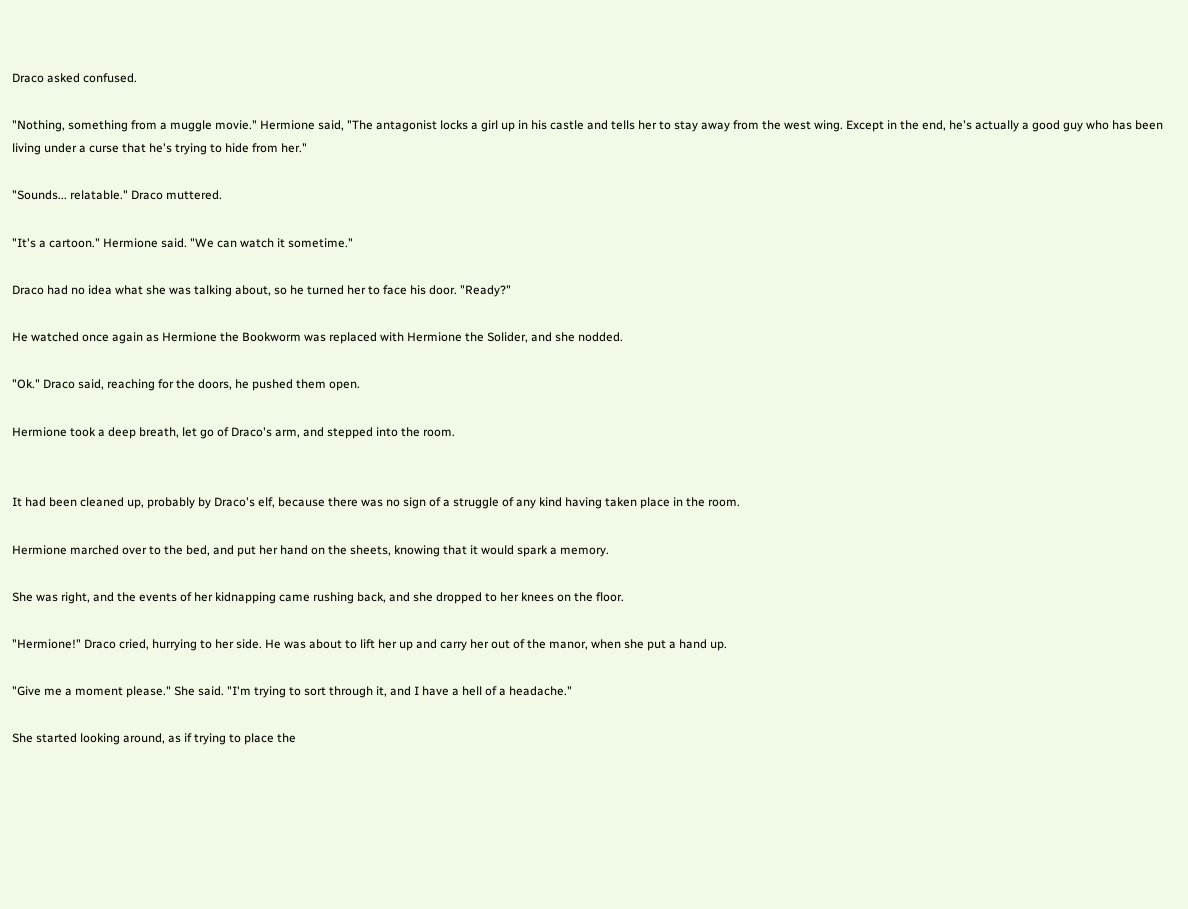Draco asked confused.

"Nothing, something from a muggle movie." Hermione said, "The antagonist locks a girl up in his castle and tells her to stay away from the west wing. Except in the end, he's actually a good guy who has been living under a curse that he's trying to hide from her."

"Sounds... relatable." Draco muttered.

"It's a cartoon." Hermione said. "We can watch it sometime."

Draco had no idea what she was talking about, so he turned her to face his door. "Ready?"

He watched once again as Hermione the Bookworm was replaced with Hermione the Solider, and she nodded.

"Ok." Draco said, reaching for the doors, he pushed them open.

Hermione took a deep breath, let go of Draco's arm, and stepped into the room.


It had been cleaned up, probably by Draco's elf, because there was no sign of a struggle of any kind having taken place in the room.

Hermione marched over to the bed, and put her hand on the sheets, knowing that it would spark a memory.

She was right, and the events of her kidnapping came rushing back, and she dropped to her knees on the floor.

"Hermione!" Draco cried, hurrying to her side. He was about to lift her up and carry her out of the manor, when she put a hand up.

"Give me a moment please." She said. "I'm trying to sort through it, and I have a hell of a headache."

She started looking around, as if trying to place the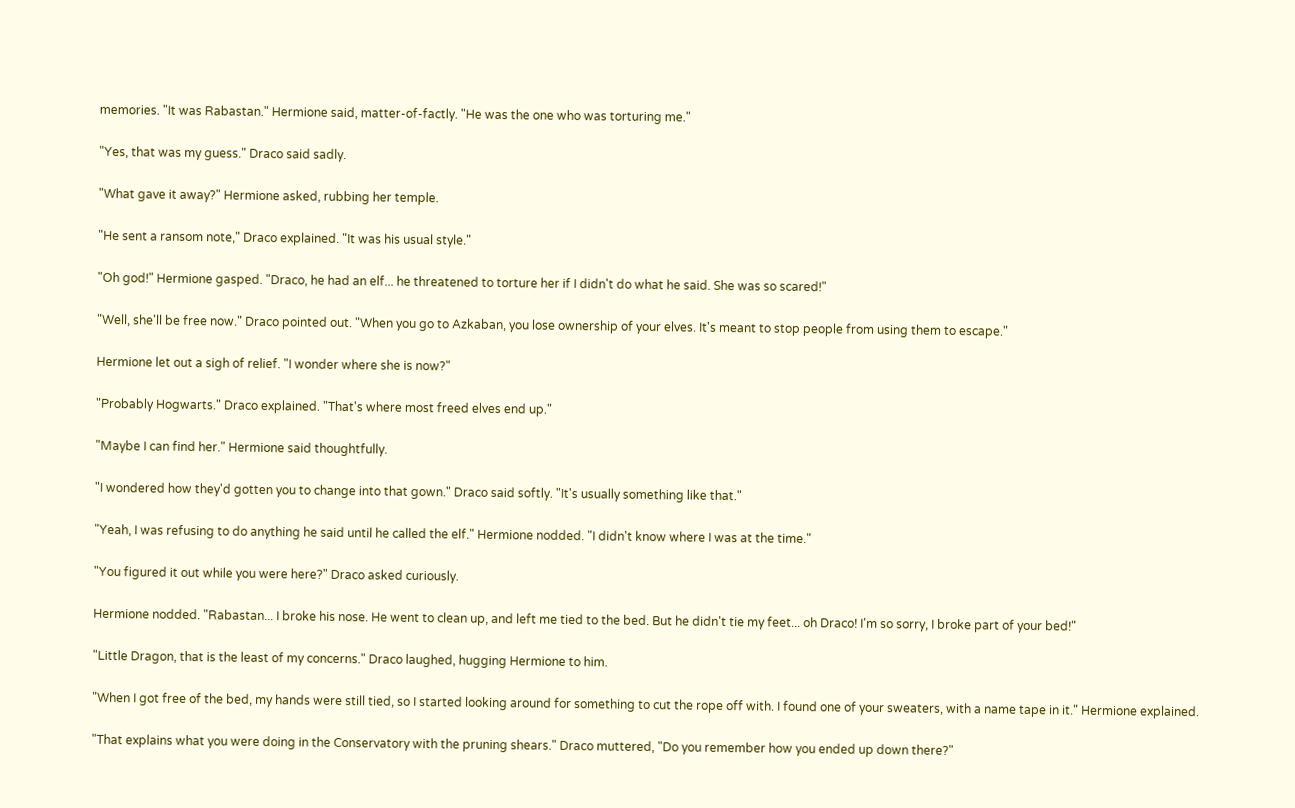memories. "It was Rabastan." Hermione said, matter-of-factly. "He was the one who was torturing me."

"Yes, that was my guess." Draco said sadly.

"What gave it away?" Hermione asked, rubbing her temple.

"He sent a ransom note," Draco explained. "It was his usual style."

"Oh god!" Hermione gasped. "Draco, he had an elf... he threatened to torture her if I didn't do what he said. She was so scared!"

"Well, she'll be free now." Draco pointed out. "When you go to Azkaban, you lose ownership of your elves. It's meant to stop people from using them to escape."

Hermione let out a sigh of relief. "I wonder where she is now?"

"Probably Hogwarts." Draco explained. "That's where most freed elves end up."

"Maybe I can find her." Hermione said thoughtfully.

"I wondered how they'd gotten you to change into that gown." Draco said softly. "It's usually something like that."

"Yeah, I was refusing to do anything he said until he called the elf." Hermione nodded. "I didn't know where I was at the time."

"You figured it out while you were here?" Draco asked curiously.

Hermione nodded. "Rabastan... I broke his nose. He went to clean up, and left me tied to the bed. But he didn't tie my feet... oh Draco! I'm so sorry, I broke part of your bed!"

"Little Dragon, that is the least of my concerns." Draco laughed, hugging Hermione to him.

"When I got free of the bed, my hands were still tied, so I started looking around for something to cut the rope off with. I found one of your sweaters, with a name tape in it." Hermione explained.

"That explains what you were doing in the Conservatory with the pruning shears." Draco muttered, "Do you remember how you ended up down there?"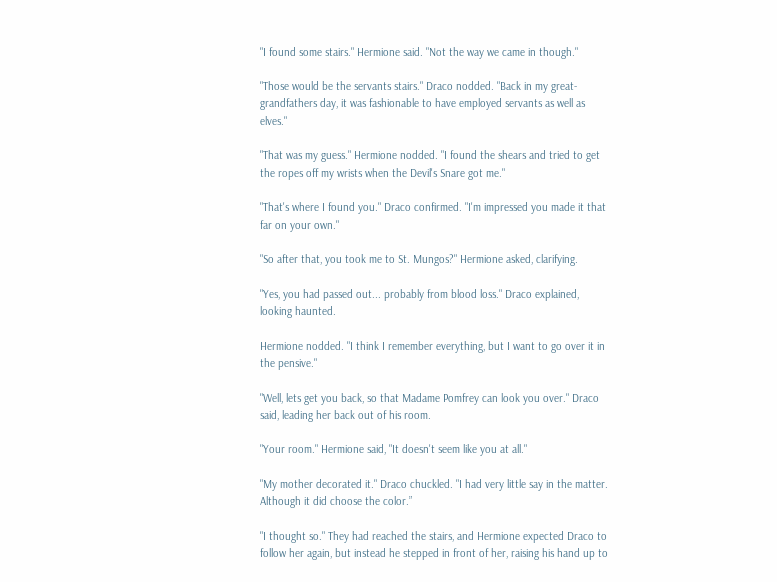"I found some stairs." Hermione said. "Not the way we came in though."

"Those would be the servants stairs." Draco nodded. "Back in my great-grandfathers day, it was fashionable to have employed servants as well as elves."

"That was my guess." Hermione nodded. "I found the shears and tried to get the ropes off my wrists when the Devil's Snare got me."

"That's where I found you." Draco confirmed. "I'm impressed you made it that far on your own."

"So after that, you took me to St. Mungos?" Hermione asked, clarifying.

"Yes, you had passed out... probably from blood loss." Draco explained, looking haunted.

Hermione nodded. "I think I remember everything, but I want to go over it in the pensive."

"Well, lets get you back, so that Madame Pomfrey can look you over." Draco said, leading her back out of his room.

"Your room." Hermione said, "It doesn't seem like you at all."

"My mother decorated it." Draco chuckled. "I had very little say in the matter. Although it did choose the color.”

"I thought so." They had reached the stairs, and Hermione expected Draco to follow her again, but instead he stepped in front of her, raising his hand up to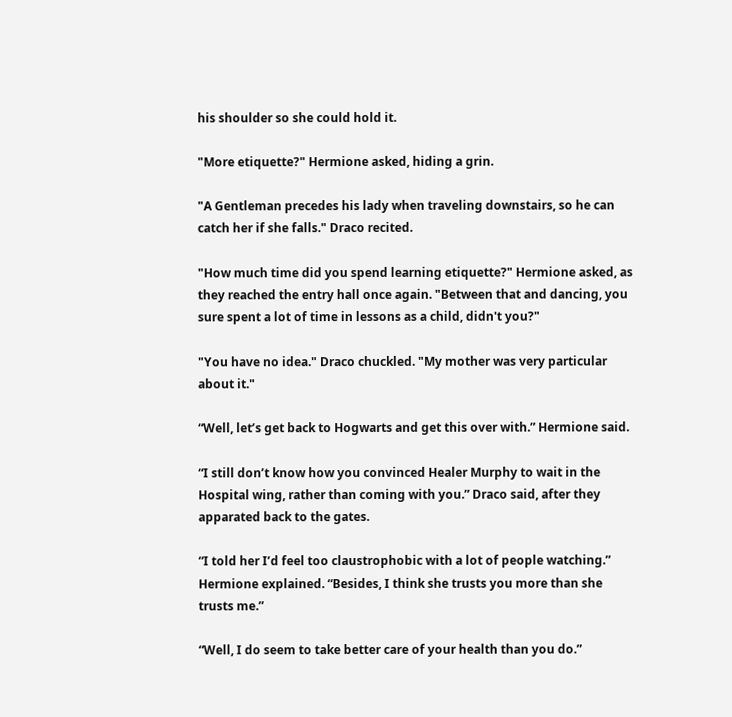his shoulder so she could hold it.

"More etiquette?" Hermione asked, hiding a grin.

"A Gentleman precedes his lady when traveling downstairs, so he can catch her if she falls." Draco recited.

"How much time did you spend learning etiquette?" Hermione asked, as they reached the entry hall once again. "Between that and dancing, you sure spent a lot of time in lessons as a child, didn't you?"

"You have no idea." Draco chuckled. "My mother was very particular about it."

“Well, let’s get back to Hogwarts and get this over with.” Hermione said.

“I still don’t know how you convinced Healer Murphy to wait in the Hospital wing, rather than coming with you.” Draco said, after they apparated back to the gates.

“I told her I’d feel too claustrophobic with a lot of people watching.” Hermione explained. “Besides, I think she trusts you more than she trusts me.”

“Well, I do seem to take better care of your health than you do.”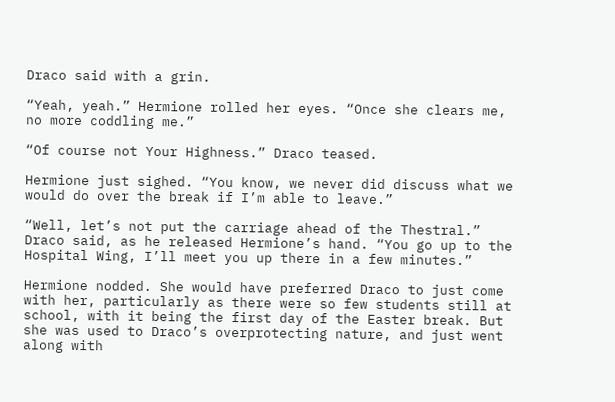Draco said with a grin.

“Yeah, yeah.” Hermione rolled her eyes. “Once she clears me, no more coddling me.”

“Of course not Your Highness.” Draco teased.

Hermione just sighed. “You know, we never did discuss what we would do over the break if I’m able to leave.”

“Well, let’s not put the carriage ahead of the Thestral.” Draco said, as he released Hermione’s hand. “You go up to the Hospital Wing, I’ll meet you up there in a few minutes.”

Hermione nodded. She would have preferred Draco to just come with her, particularly as there were so few students still at school, with it being the first day of the Easter break. But she was used to Draco’s overprotecting nature, and just went along with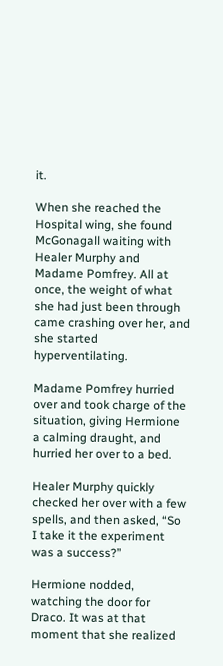it.

When she reached the Hospital wing, she found McGonagall waiting with Healer Murphy and Madame Pomfrey. All at once, the weight of what she had just been through came crashing over her, and she started hyperventilating.

Madame Pomfrey hurried over and took charge of the situation, giving Hermione a calming draught, and hurried her over to a bed.

Healer Murphy quickly checked her over with a few spells, and then asked, “So I take it the experiment was a success?”

Hermione nodded, watching the door for Draco. It was at that moment that she realized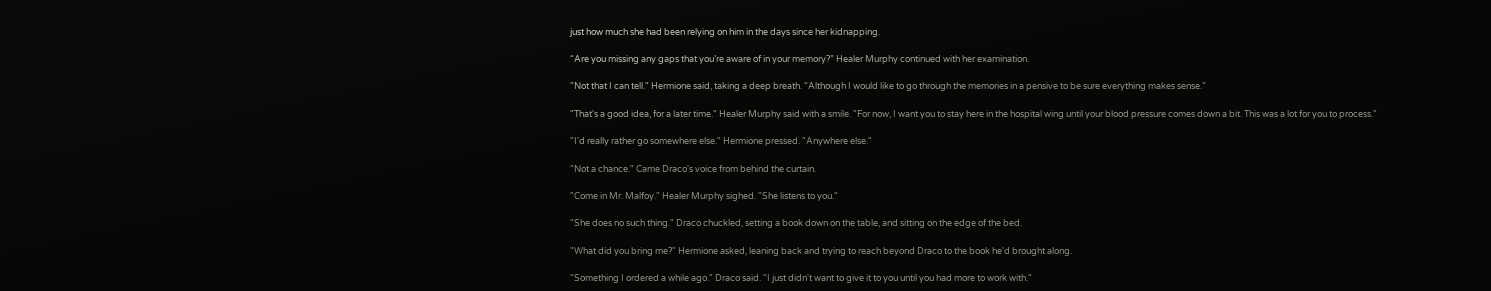just how much she had been relying on him in the days since her kidnapping.

“Are you missing any gaps that you’re aware of in your memory?” Healer Murphy continued with her examination.

"Not that I can tell." Hermione said, taking a deep breath. "Although I would like to go through the memories in a pensive to be sure everything makes sense."

"That's a good idea, for a later time." Healer Murphy said with a smile. "For now, I want you to stay here in the hospital wing until your blood pressure comes down a bit. This was a lot for you to process."

"I'd really rather go somewhere else." Hermione pressed. "Anywhere else."

"Not a chance." Came Draco's voice from behind the curtain.

"Come in Mr. Malfoy." Healer Murphy sighed. "She listens to you."

"She does no such thing." Draco chuckled, setting a book down on the table, and sitting on the edge of the bed.

"What did you bring me?" Hermione asked, leaning back and trying to reach beyond Draco to the book he'd brought along.

"Something I ordered a while ago." Draco said. "I just didn't want to give it to you until you had more to work with."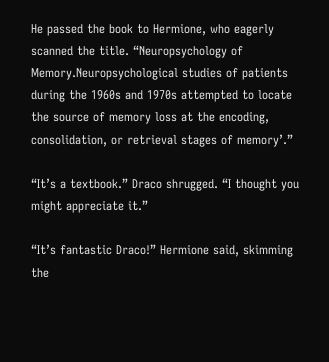He passed the book to Hermione, who eagerly scanned the title. “Neuropsychology of Memory.Neuropsychological studies of patients during the 1960s and 1970s attempted to locate the source of memory loss at the encoding, consolidation, or retrieval stages of memory’.”

“It’s a textbook.” Draco shrugged. “I thought you might appreciate it.”

“It’s fantastic Draco!” Hermione said, skimming the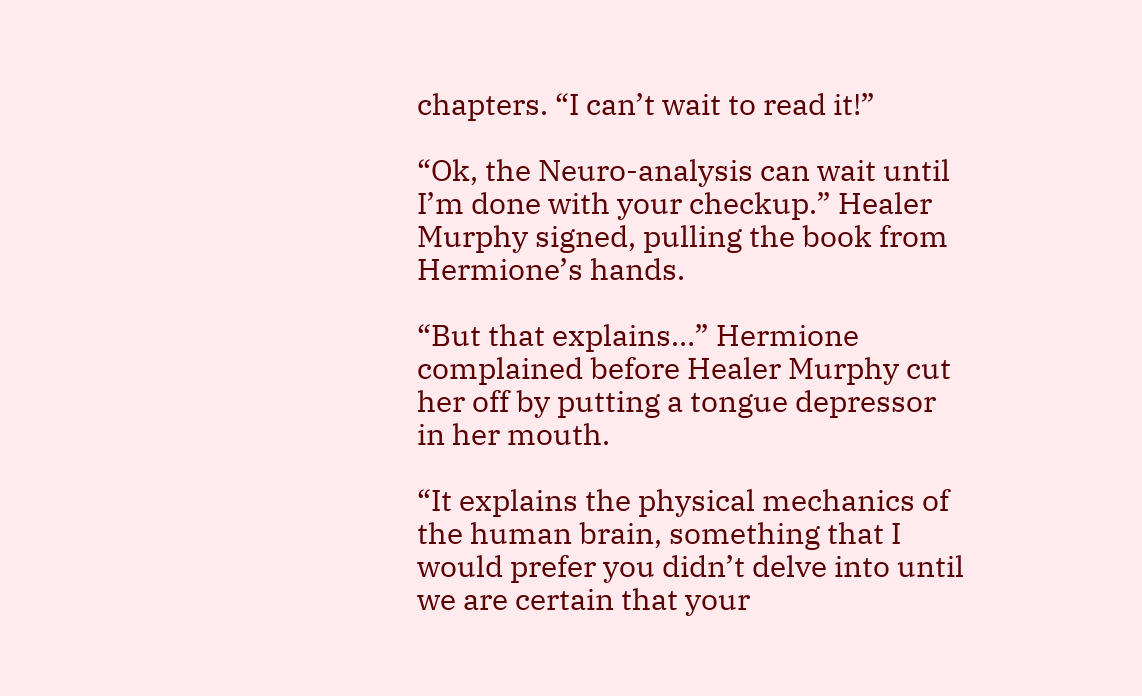chapters. “I can’t wait to read it!”

“Ok, the Neuro-analysis can wait until I’m done with your checkup.” Healer Murphy signed, pulling the book from Hermione’s hands.

“But that explains…” Hermione complained before Healer Murphy cut her off by putting a tongue depressor in her mouth.

“It explains the physical mechanics of the human brain, something that I would prefer you didn’t delve into until we are certain that your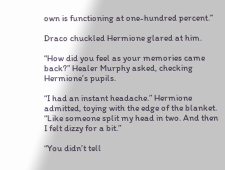own is functioning at one-hundred percent.”

Draco chuckled Hermione glared at him.

“How did you feel as your memories came back?” Healer Murphy asked, checking Hermione’s pupils.

“I had an instant headache.” Hermione admitted, toying with the edge of the blanket. “Like someone split my head in two. And then I felt dizzy for a bit.”

“You didn’t tell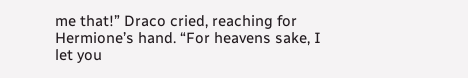me that!” Draco cried, reaching for Hermione’s hand. “For heavens sake, I let you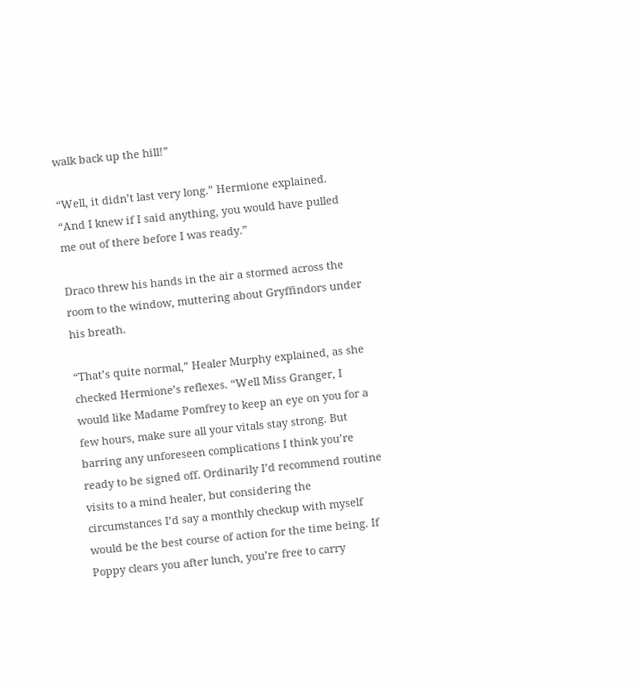walk back up the hill!”

“Well, it didn’t last very long.” Hermione explained. “And I knew if I said anything, you would have pulled me out of there before I was ready.”

Draco threw his hands in the air a stormed across the room to the window, muttering about Gryffindors under his breath.

“That’s quite normal,” Healer Murphy explained, as she checked Hermione’s reflexes. “Well Miss Granger, I would like Madame Pomfrey to keep an eye on you for a few hours, make sure all your vitals stay strong. But barring any unforeseen complications I think you’re ready to be signed off. Ordinarily I’d recommend routine visits to a mind healer, but considering the circumstances I’d say a monthly checkup with myself would be the best course of action for the time being. If Poppy clears you after lunch, you’re free to carry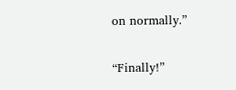on normally.”

“Finally!”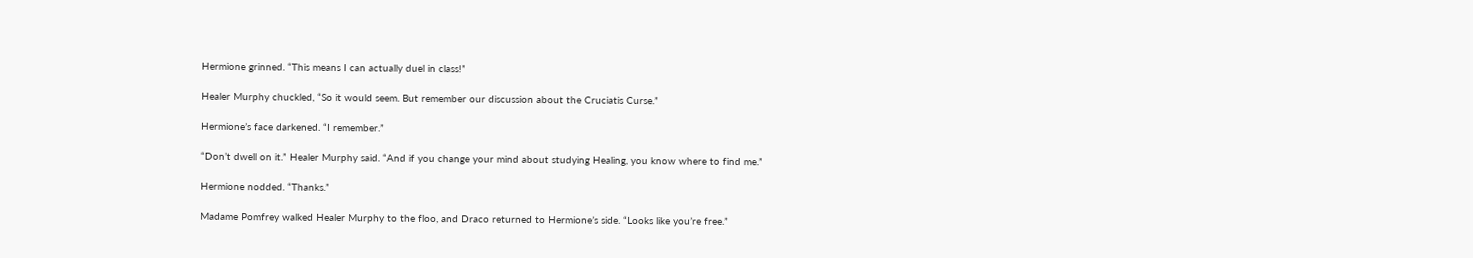Hermione grinned. “This means I can actually duel in class!”

Healer Murphy chuckled, “So it would seem. But remember our discussion about the Cruciatis Curse.”

Hermione’s face darkened. “I remember.”

“Don’t dwell on it.” Healer Murphy said. “And if you change your mind about studying Healing, you know where to find me.”

Hermione nodded. “Thanks.”

Madame Pomfrey walked Healer Murphy to the floo, and Draco returned to Hermione’s side. “Looks like you’re free.”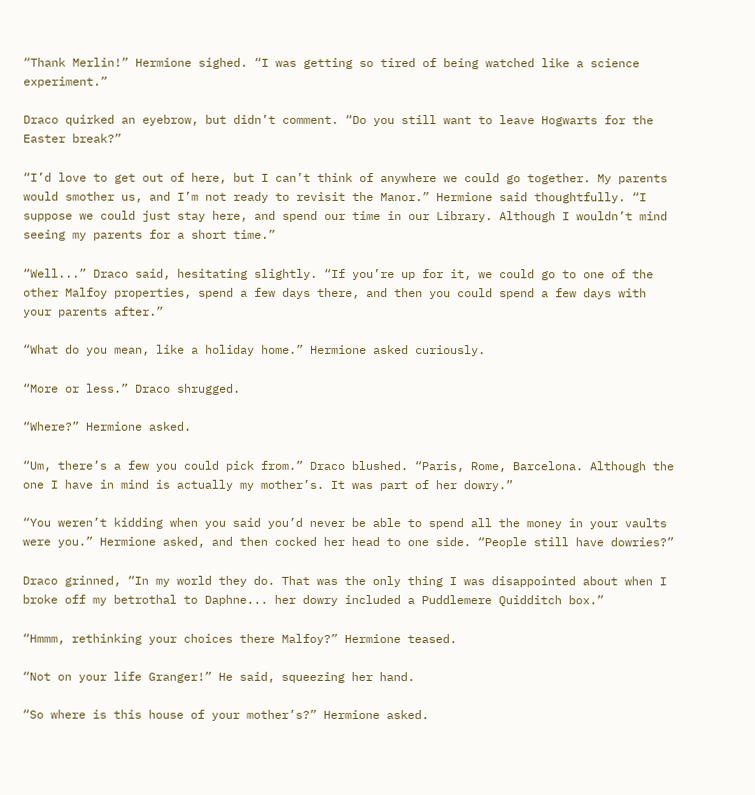“Thank Merlin!” Hermione sighed. “I was getting so tired of being watched like a science experiment.”

Draco quirked an eyebrow, but didn’t comment. “Do you still want to leave Hogwarts for the Easter break?”

“I’d love to get out of here, but I can’t think of anywhere we could go together. My parents would smother us, and I’m not ready to revisit the Manor.” Hermione said thoughtfully. “I suppose we could just stay here, and spend our time in our Library. Although I wouldn’t mind seeing my parents for a short time.”

“Well...” Draco said, hesitating slightly. “If you’re up for it, we could go to one of the other Malfoy properties, spend a few days there, and then you could spend a few days with your parents after.”

“What do you mean, like a holiday home.” Hermione asked curiously.

“More or less.” Draco shrugged.

“Where?” Hermione asked.

“Um, there’s a few you could pick from.” Draco blushed. “Paris, Rome, Barcelona. Although the one I have in mind is actually my mother’s. It was part of her dowry.”

“You weren’t kidding when you said you’d never be able to spend all the money in your vaults were you.” Hermione asked, and then cocked her head to one side. “People still have dowries?”

Draco grinned, “In my world they do. That was the only thing I was disappointed about when I broke off my betrothal to Daphne... her dowry included a Puddlemere Quidditch box.”

“Hmmm, rethinking your choices there Malfoy?” Hermione teased.

“Not on your life Granger!” He said, squeezing her hand.

“So where is this house of your mother’s?” Hermione asked.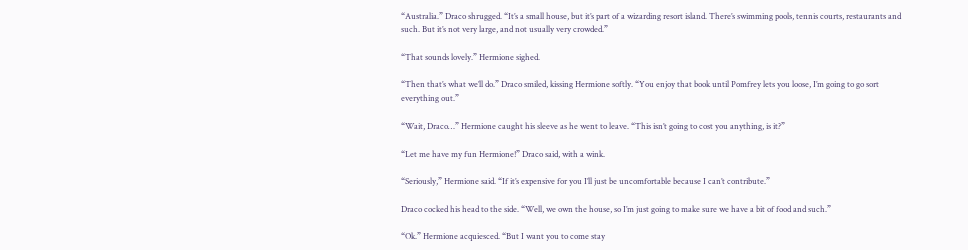“Australia.” Draco shrugged. “It’s a small house, but it’s part of a wizarding resort island. There’s swimming pools, tennis courts, restaurants and such. But it’s not very large, and not usually very crowded.”

“That sounds lovely.” Hermione sighed.

“Then that’s what we’ll do.” Draco smiled, kissing Hermione softly. “You enjoy that book until Pomfrey lets you loose, I’m going to go sort everything out.”

“Wait, Draco…” Hermione caught his sleeve as he went to leave. “This isn’t going to cost you anything, is it?”

“Let me have my fun Hermione!” Draco said, with a wink.

“Seriously,” Hermione said. “If it’s expensive for you I’ll just be uncomfortable because I can’t contribute.”

Draco cocked his head to the side. “Well, we own the house, so I’m just going to make sure we have a bit of food and such.”

“Ok.” Hermione acquiesced. “But I want you to come stay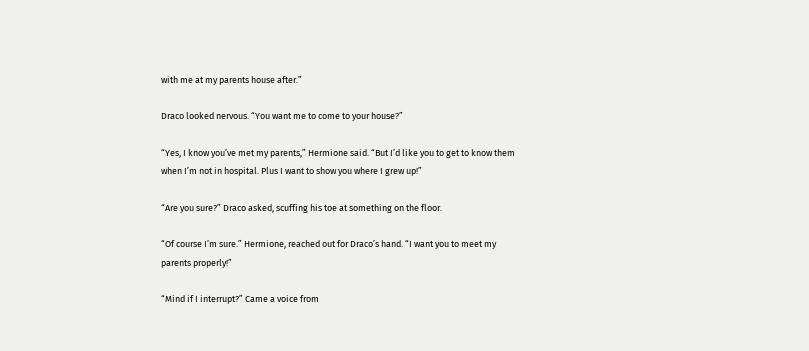with me at my parents house after.”

Draco looked nervous. “You want me to come to your house?”

“Yes, I know you’ve met my parents,” Hermione said. “But I’d like you to get to know them when I’m not in hospital. Plus I want to show you where I grew up!”

“Are you sure?” Draco asked, scuffing his toe at something on the floor.

“Of course I’m sure.” Hermione, reached out for Draco’s hand. “I want you to meet my parents properly!”

“Mind if I interrupt?” Came a voice from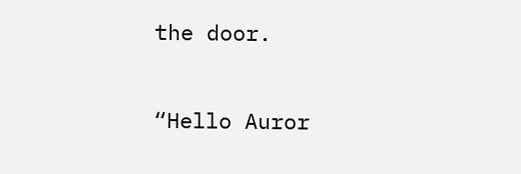the door.

“Hello Auror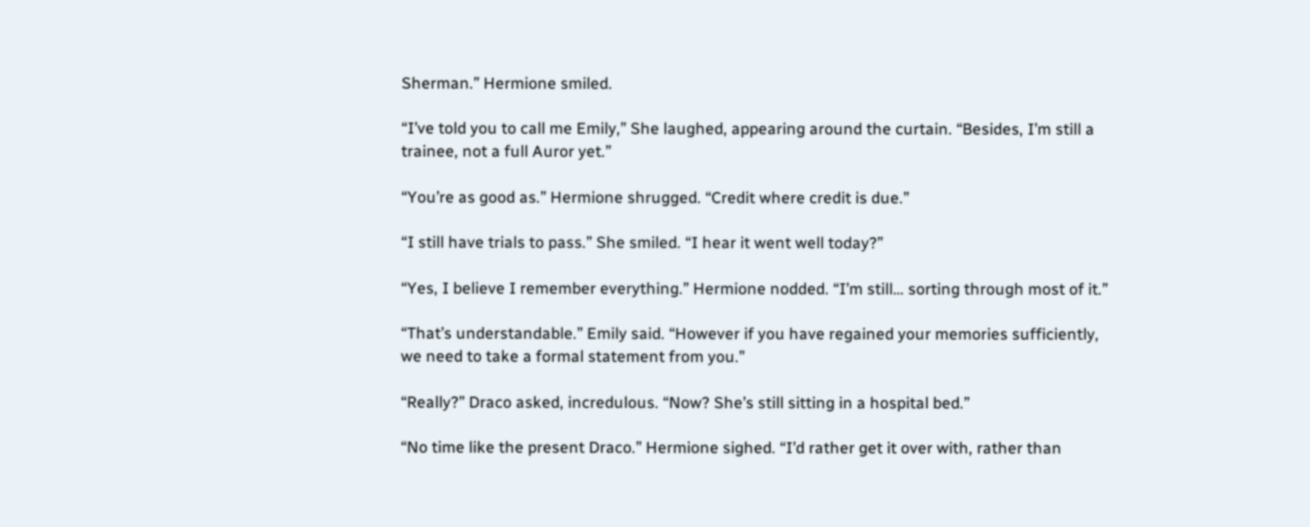Sherman.” Hermione smiled.

“I’ve told you to call me Emily,” She laughed, appearing around the curtain. “Besides, I’m still a trainee, not a full Auror yet.”

“You’re as good as.” Hermione shrugged. “Credit where credit is due.”

“I still have trials to pass.” She smiled. “I hear it went well today?”

“Yes, I believe I remember everything.” Hermione nodded. “I’m still… sorting through most of it.”

“That’s understandable.” Emily said. “However if you have regained your memories sufficiently, we need to take a formal statement from you.”

“Really?” Draco asked, incredulous. “Now? She’s still sitting in a hospital bed.”

“No time like the present Draco.” Hermione sighed. “I’d rather get it over with, rather than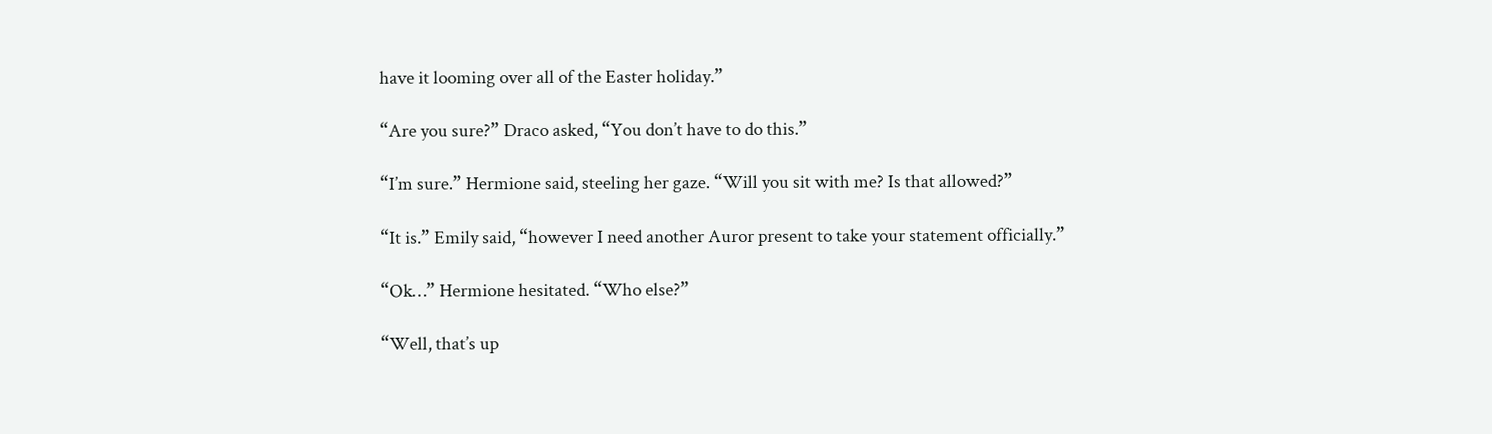have it looming over all of the Easter holiday.”

“Are you sure?” Draco asked, “You don’t have to do this.”

“I’m sure.” Hermione said, steeling her gaze. “Will you sit with me? Is that allowed?”

“It is.” Emily said, “however I need another Auror present to take your statement officially.”

“Ok…” Hermione hesitated. “Who else?”

“Well, that’s up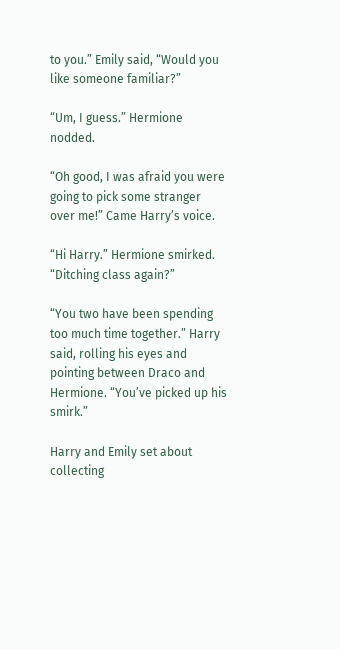to you.” Emily said, “Would you like someone familiar?”

“Um, I guess.” Hermione nodded.

“Oh good, I was afraid you were going to pick some stranger over me!” Came Harry’s voice.

“Hi Harry.” Hermione smirked. “Ditching class again?”

“You two have been spending too much time together.” Harry said, rolling his eyes and pointing between Draco and Hermione. “You’ve picked up his smirk.”

Harry and Emily set about collecting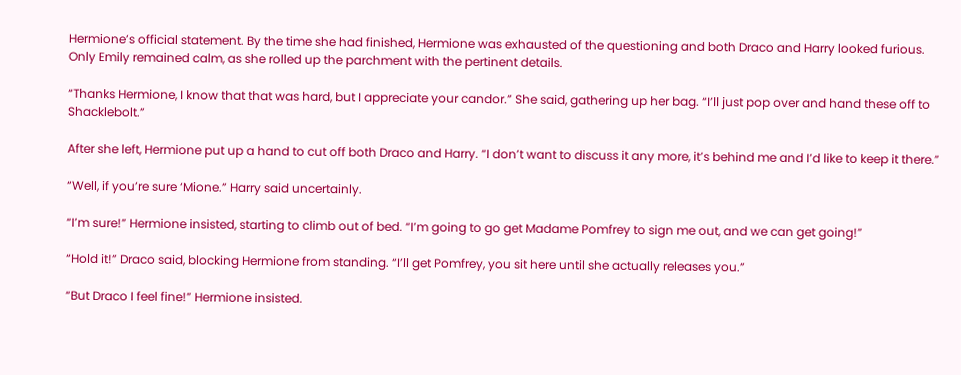Hermione’s official statement. By the time she had finished, Hermione was exhausted of the questioning and both Draco and Harry looked furious. Only Emily remained calm, as she rolled up the parchment with the pertinent details.

“Thanks Hermione, I know that that was hard, but I appreciate your candor.” She said, gathering up her bag. “I’ll just pop over and hand these off to Shacklebolt.”

After she left, Hermione put up a hand to cut off both Draco and Harry. “I don’t want to discuss it any more, it’s behind me and I’d like to keep it there.”

“Well, if you’re sure ‘Mione.” Harry said uncertainly.

“I’m sure!” Hermione insisted, starting to climb out of bed. “I’m going to go get Madame Pomfrey to sign me out, and we can get going!”

“Hold it!” Draco said, blocking Hermione from standing. “I’ll get Pomfrey, you sit here until she actually releases you.”

“But Draco I feel fine!” Hermione insisted.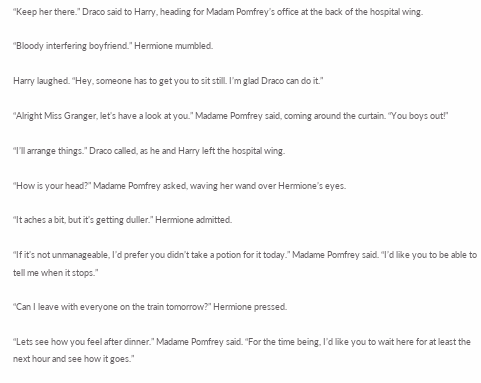“Keep her there.” Draco said to Harry, heading for Madam Pomfrey’s office at the back of the hospital wing.

“Bloody interfering boyfriend.” Hermione mumbled.

Harry laughed. “Hey, someone has to get you to sit still. I’m glad Draco can do it.”

“Alright Miss Granger, let’s have a look at you.” Madame Pomfrey said, coming around the curtain. “You boys out!”

“I’ll arrange things.” Draco called, as he and Harry left the hospital wing.

“How is your head?” Madame Pomfrey asked, waving her wand over Hermione’s eyes.

“It aches a bit, but it’s getting duller.” Hermione admitted.

“If it’s not unmanageable, I’d prefer you didn’t take a potion for it today.” Madame Pomfrey said. “I’d like you to be able to tell me when it stops.”

“Can I leave with everyone on the train tomorrow?” Hermione pressed.

“Lets see how you feel after dinner.” Madame Pomfrey said. “For the time being, I’d like you to wait here for at least the next hour and see how it goes.”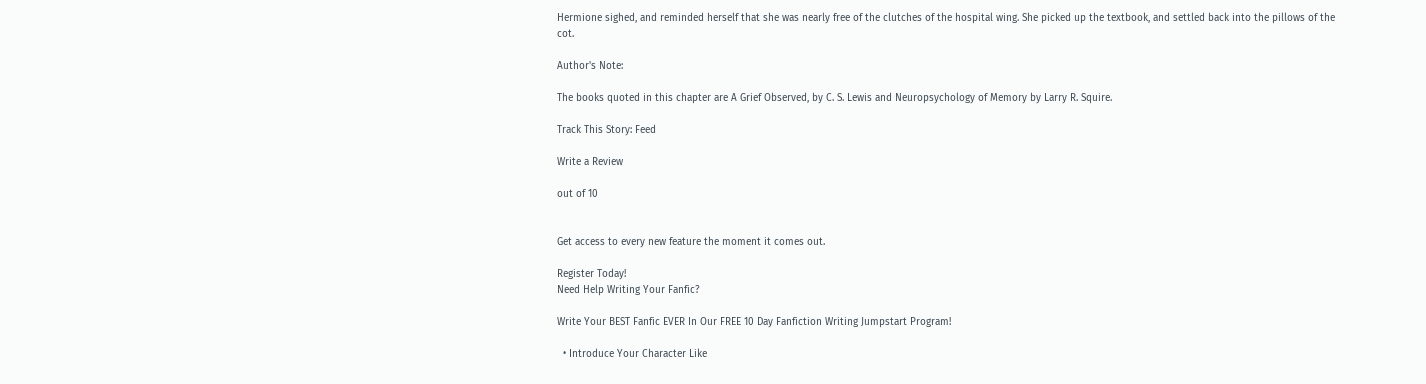Hermione sighed, and reminded herself that she was nearly free of the clutches of the hospital wing. She picked up the textbook, and settled back into the pillows of the cot.

Author's Note:

The books quoted in this chapter are A Grief Observed, by C. S. Lewis and Neuropsychology of Memory by Larry R. Squire.

Track This Story: Feed

Write a Review

out of 10


Get access to every new feature the moment it comes out.

Register Today!
Need Help Writing Your Fanfic?

Write Your BEST Fanfic EVER In Our FREE 10 Day Fanfiction Writing Jumpstart Program!

  • Introduce Your Character Like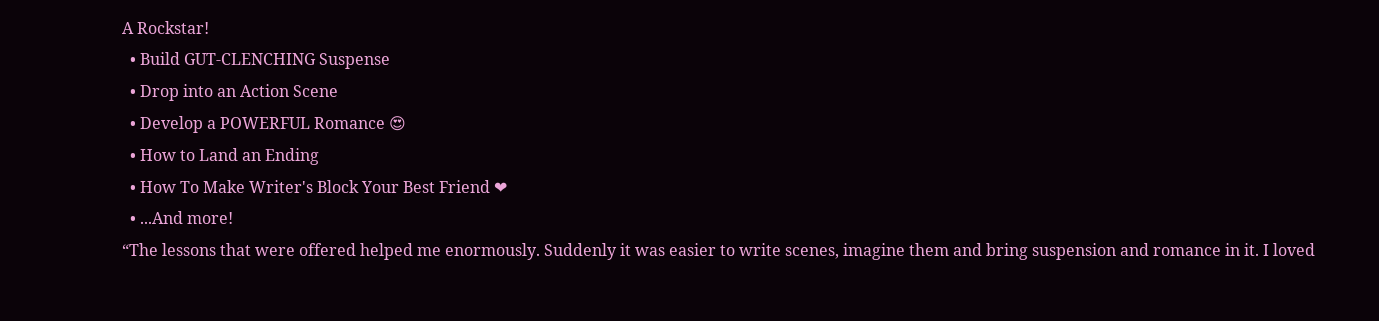A Rockstar!
  • Build GUT-CLENCHING Suspense
  • Drop into an Action Scene
  • Develop a POWERFUL Romance 😍
  • How to Land an Ending
  • How To Make Writer's Block Your Best Friend ❤
  • ...And more!
“The lessons that were offered helped me enormously. Suddenly it was easier to write scenes, imagine them and bring suspension and romance in it. I loved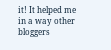it! It helped me in a way other bloggers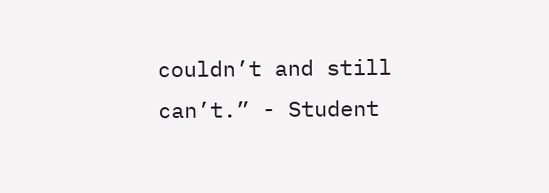couldn’t and still can’t.” - Student